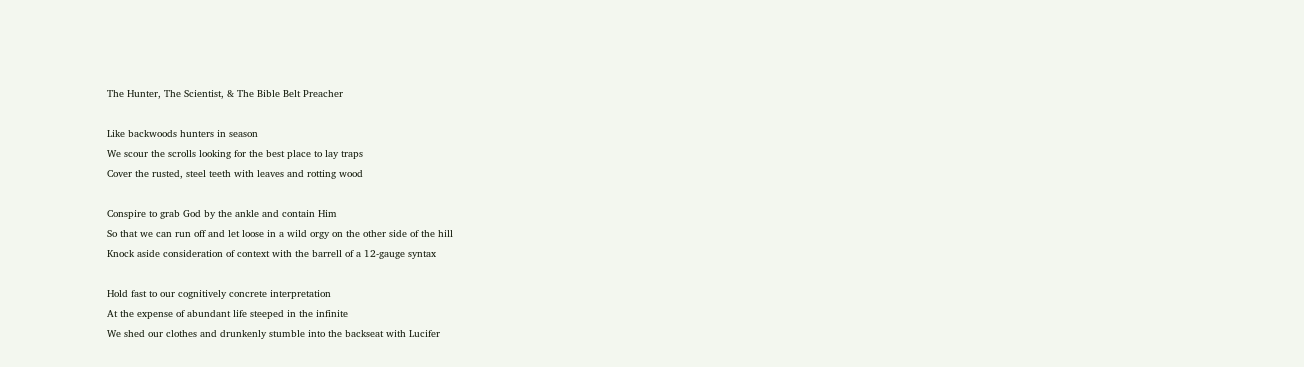The Hunter, The Scientist, & The Bible Belt Preacher

Like backwoods hunters in season
We scour the scrolls looking for the best place to lay traps
Cover the rusted, steel teeth with leaves and rotting wood

Conspire to grab God by the ankle and contain Him
So that we can run off and let loose in a wild orgy on the other side of the hill
Knock aside consideration of context with the barrell of a 12-gauge syntax

Hold fast to our cognitively concrete interpretation
At the expense of abundant life steeped in the infinite
We shed our clothes and drunkenly stumble into the backseat with Lucifer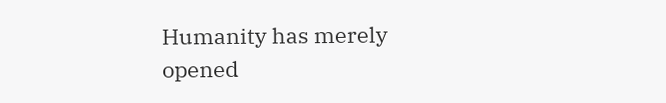Humanity has merely opened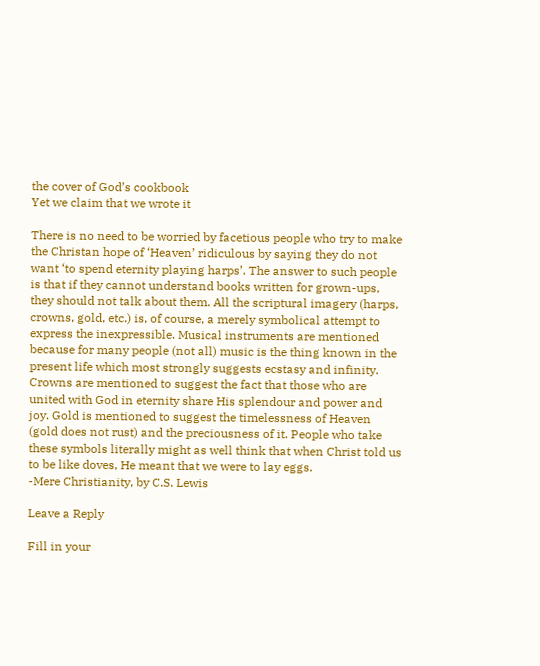the cover of God’s cookbook
Yet we claim that we wrote it

There is no need to be worried by facetious people who try to make the Christan hope of ‘Heaven’ ridiculous by saying they do not want ‘to spend eternity playing harps’. The answer to such people is that if they cannot understand books written for grown-ups, they should not talk about them. All the scriptural imagery (harps, crowns, gold, etc.) is, of course, a merely symbolical attempt to express the inexpressible. Musical instruments are mentioned because for many people (not all) music is the thing known in the present life which most strongly suggests ecstasy and infinity. Crowns are mentioned to suggest the fact that those who are united with God in eternity share His splendour and power and joy. Gold is mentioned to suggest the timelessness of Heaven (gold does not rust) and the preciousness of it. People who take these symbols literally might as well think that when Christ told us to be like doves, He meant that we were to lay eggs.
-Mere Christianity, by C.S. Lewis

Leave a Reply

Fill in your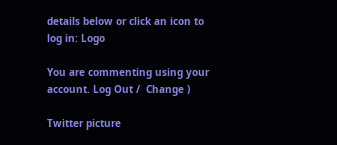details below or click an icon to log in: Logo

You are commenting using your account. Log Out /  Change )

Twitter picture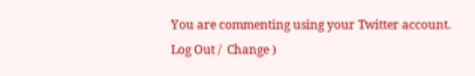You are commenting using your Twitter account. Log Out /  Change )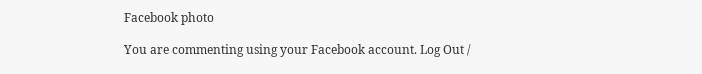Facebook photo

You are commenting using your Facebook account. Log Out /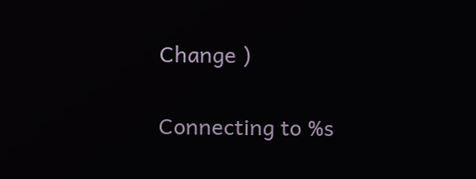Change )

Connecting to %s